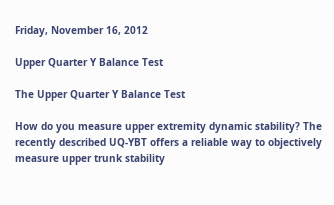Friday, November 16, 2012

Upper Quarter Y Balance Test

The Upper Quarter Y Balance Test

How do you measure upper extremity dynamic stability? The recently described UQ-YBT offers a reliable way to objectively measure upper trunk stability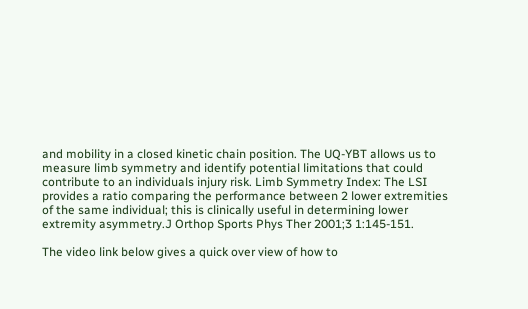and mobility in a closed kinetic chain position. The UQ-YBT allows us to measure limb symmetry and identify potential limitations that could contribute to an individuals injury risk. Limb Symmetry Index: The LSI provides a ratio comparing the performance between 2 lower extremities of the same individual; this is clinically useful in determining lower extremity asymmetry.J Orthop Sports Phys Ther 2001;3 1:145-151.

The video link below gives a quick over view of how to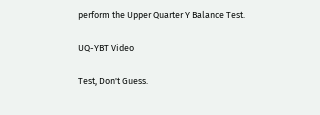perform the Upper Quarter Y Balance Test.

UQ-YBT Video

Test, Don't Guess.